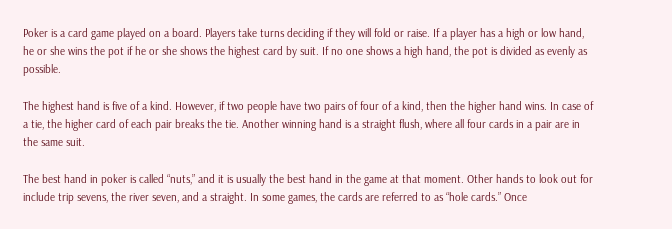Poker is a card game played on a board. Players take turns deciding if they will fold or raise. If a player has a high or low hand, he or she wins the pot if he or she shows the highest card by suit. If no one shows a high hand, the pot is divided as evenly as possible.

The highest hand is five of a kind. However, if two people have two pairs of four of a kind, then the higher hand wins. In case of a tie, the higher card of each pair breaks the tie. Another winning hand is a straight flush, where all four cards in a pair are in the same suit.

The best hand in poker is called “nuts,” and it is usually the best hand in the game at that moment. Other hands to look out for include trip sevens, the river seven, and a straight. In some games, the cards are referred to as “hole cards.” Once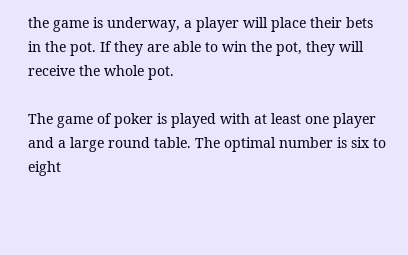the game is underway, a player will place their bets in the pot. If they are able to win the pot, they will receive the whole pot.

The game of poker is played with at least one player and a large round table. The optimal number is six to eight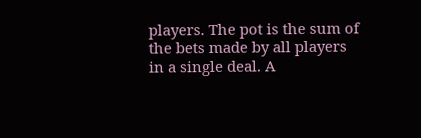players. The pot is the sum of the bets made by all players in a single deal. A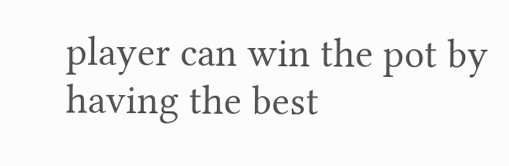player can win the pot by having the best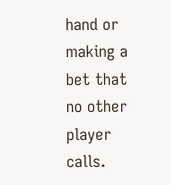hand or making a bet that no other player calls.